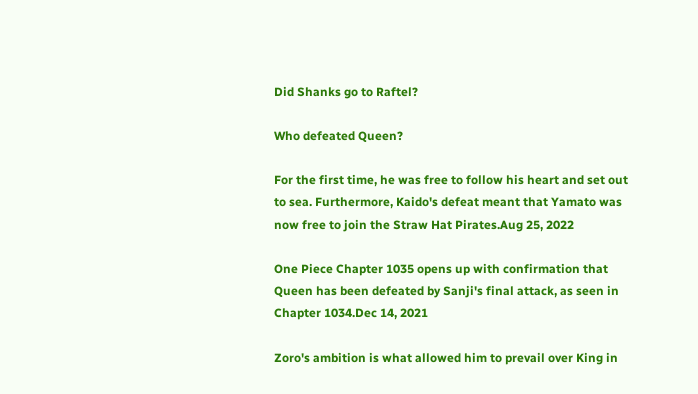Did Shanks go to Raftel?

Who defeated Queen?

For the first time, he was free to follow his heart and set out to sea. Furthermore, Kaido's defeat meant that Yamato was now free to join the Straw Hat Pirates.Aug 25, 2022

One Piece Chapter 1035 opens up with confirmation that Queen has been defeated by Sanji's final attack, as seen in Chapter 1034.Dec 14, 2021

Zoro's ambition is what allowed him to prevail over King in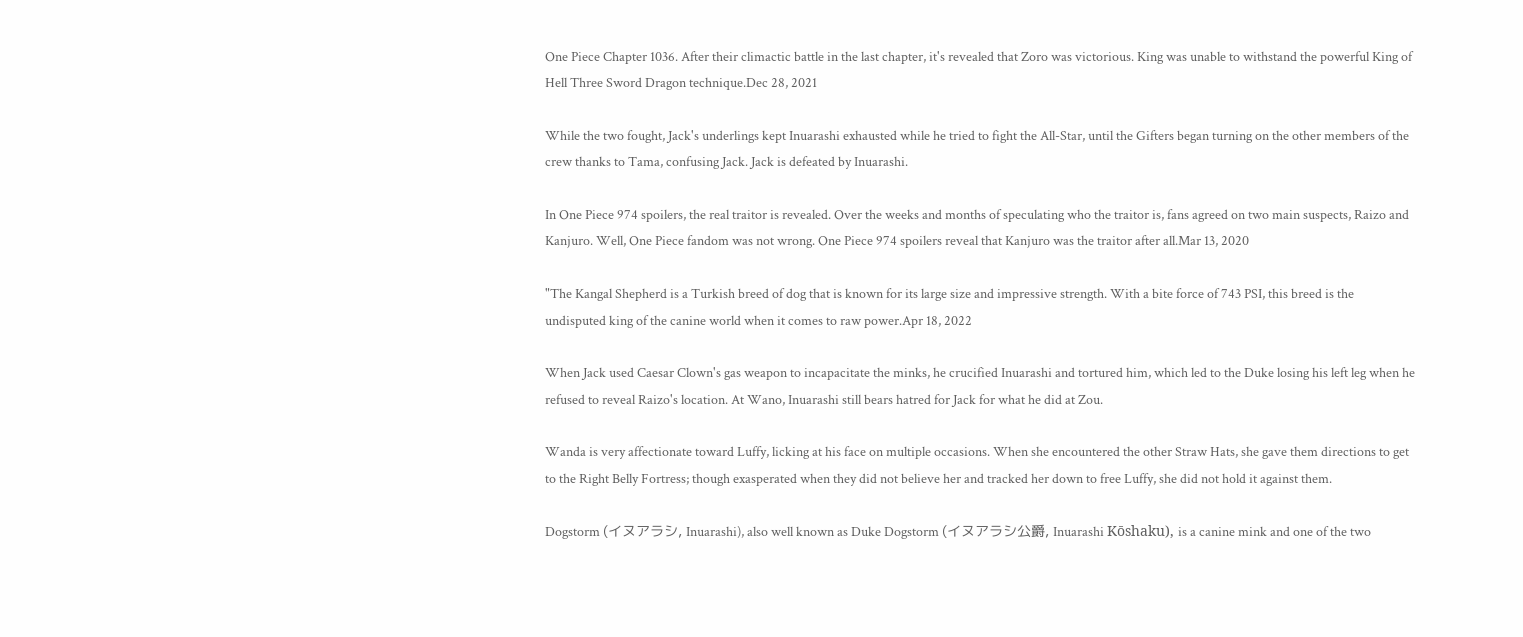One Piece Chapter 1036. After their climactic battle in the last chapter, it's revealed that Zoro was victorious. King was unable to withstand the powerful King of Hell Three Sword Dragon technique.Dec 28, 2021

While the two fought, Jack's underlings kept Inuarashi exhausted while he tried to fight the All-Star, until the Gifters began turning on the other members of the crew thanks to Tama, confusing Jack. Jack is defeated by Inuarashi.

In One Piece 974 spoilers, the real traitor is revealed. Over the weeks and months of speculating who the traitor is, fans agreed on two main suspects, Raizo and Kanjuro. Well, One Piece fandom was not wrong. One Piece 974 spoilers reveal that Kanjuro was the traitor after all.Mar 13, 2020

"The Kangal Shepherd is a Turkish breed of dog that is known for its large size and impressive strength. With a bite force of 743 PSI, this breed is the undisputed king of the canine world when it comes to raw power.Apr 18, 2022

When Jack used Caesar Clown's gas weapon to incapacitate the minks, he crucified Inuarashi and tortured him, which led to the Duke losing his left leg when he refused to reveal Raizo's location. At Wano, Inuarashi still bears hatred for Jack for what he did at Zou.

Wanda is very affectionate toward Luffy, licking at his face on multiple occasions. When she encountered the other Straw Hats, she gave them directions to get to the Right Belly Fortress; though exasperated when they did not believe her and tracked her down to free Luffy, she did not hold it against them.

Dogstorm (イヌアラシ, Inuarashi), also well known as Duke Dogstorm (イヌアラシ公爵, Inuarashi Kōshaku), is a canine mink and one of the two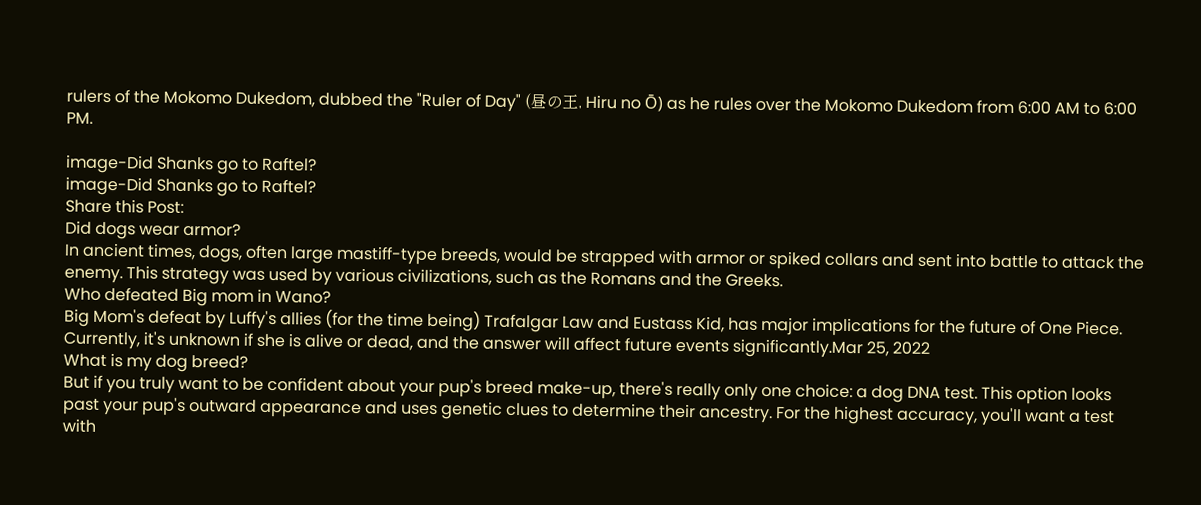rulers of the Mokomo Dukedom, dubbed the "Ruler of Day" (昼の王, Hiru no Ō) as he rules over the Mokomo Dukedom from 6:00 AM to 6:00 PM.

image-Did Shanks go to Raftel?
image-Did Shanks go to Raftel?
Share this Post:
Did dogs wear armor?
In ancient times, dogs, often large mastiff-type breeds, would be strapped with armor or spiked collars and sent into battle to attack the enemy. This strategy was used by various civilizations, such as the Romans and the Greeks.
Who defeated Big mom in Wano?
Big Mom's defeat by Luffy's allies (for the time being) Trafalgar Law and Eustass Kid, has major implications for the future of One Piece. Currently, it's unknown if she is alive or dead, and the answer will affect future events significantly.Mar 25, 2022
What is my dog breed?
But if you truly want to be confident about your pup's breed make-up, there's really only one choice: a dog DNA test. This option looks past your pup's outward appearance and uses genetic clues to determine their ancestry. For the highest accuracy, you'll want a test with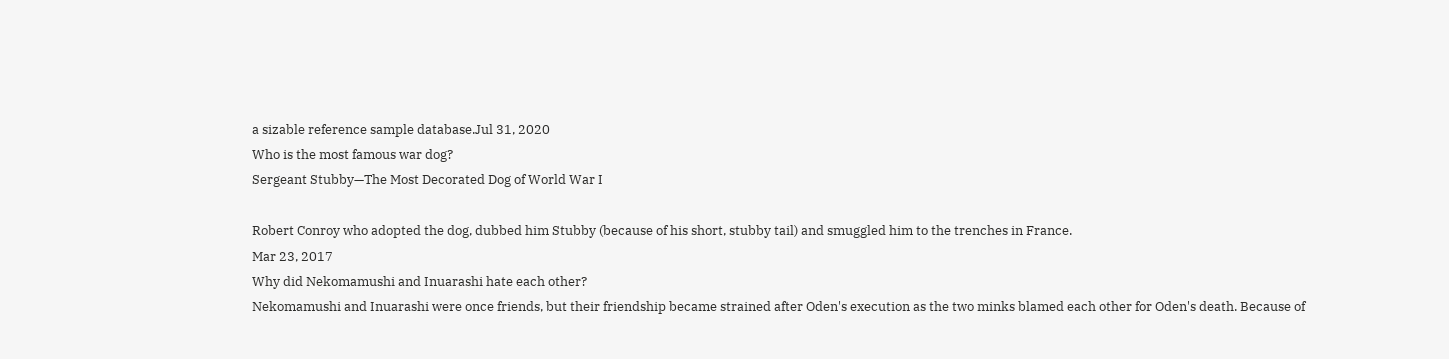a sizable reference sample database.Jul 31, 2020
Who is the most famous war dog?
Sergeant Stubby—The Most Decorated Dog of World War I

Robert Conroy who adopted the dog, dubbed him Stubby (because of his short, stubby tail) and smuggled him to the trenches in France.
Mar 23, 2017
Why did Nekomamushi and Inuarashi hate each other?
Nekomamushi and Inuarashi were once friends, but their friendship became strained after Oden's execution as the two minks blamed each other for Oden's death. Because of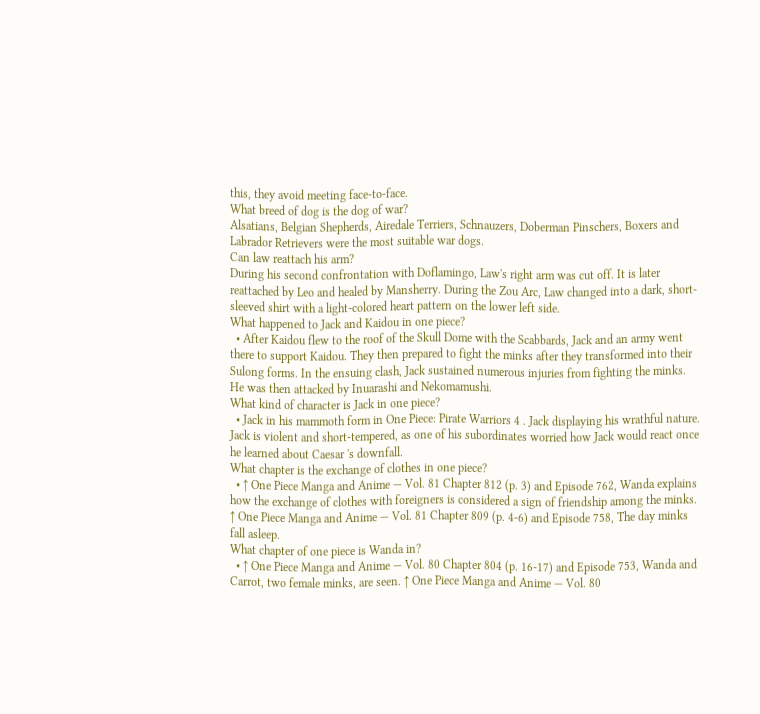this, they avoid meeting face-to-face.
What breed of dog is the dog of war?
Alsatians, Belgian Shepherds, Airedale Terriers, Schnauzers, Doberman Pinschers, Boxers and Labrador Retrievers were the most suitable war dogs.
Can law reattach his arm?
During his second confrontation with Doflamingo, Law's right arm was cut off. It is later reattached by Leo and healed by Mansherry. During the Zou Arc, Law changed into a dark, short-sleeved shirt with a light-colored heart pattern on the lower left side.
What happened to Jack and Kaidou in one piece?
  • After Kaidou flew to the roof of the Skull Dome with the Scabbards, Jack and an army went there to support Kaidou. They then prepared to fight the minks after they transformed into their Sulong forms. In the ensuing clash, Jack sustained numerous injuries from fighting the minks. He was then attacked by Inuarashi and Nekomamushi.
What kind of character is Jack in one piece?
  • Jack in his mammoth form in One Piece: Pirate Warriors 4 . Jack displaying his wrathful nature. Jack is violent and short-tempered, as one of his subordinates worried how Jack would react once he learned about Caesar 's downfall.
What chapter is the exchange of clothes in one piece?
  • ↑ One Piece Manga and Anime — Vol. 81 Chapter 812 (p. 3) and Episode 762, Wanda explains how the exchange of clothes with foreigners is considered a sign of friendship among the minks. ↑ One Piece Manga and Anime — Vol. 81 Chapter 809 (p. 4-6) and Episode 758, The day minks fall asleep.
What chapter of one piece is Wanda in?
  • ↑ One Piece Manga and Anime — Vol. 80 Chapter 804 (p. 16-17) and Episode 753, Wanda and Carrot, two female minks, are seen. ↑ One Piece Manga and Anime — Vol. 80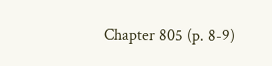Chapter 805 (p. 8-9)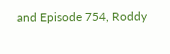and Episode 754, Roddy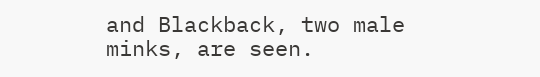and Blackback, two male minks, are seen.